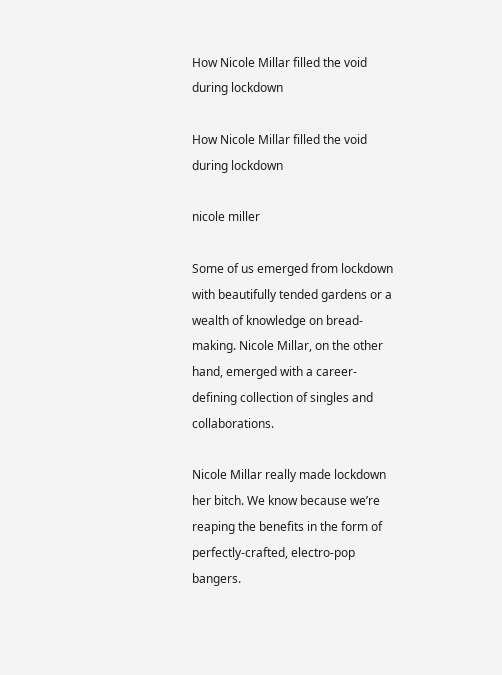How Nicole Millar filled the void during lockdown

How Nicole Millar filled the void during lockdown

nicole miller

Some of us emerged from lockdown with beautifully tended gardens or a wealth of knowledge on bread-making. Nicole Millar, on the other hand, emerged with a career-defining collection of singles and collaborations.

Nicole Millar really made lockdown her bitch. We know because we’re reaping the benefits in the form of perfectly-crafted, electro-pop bangers.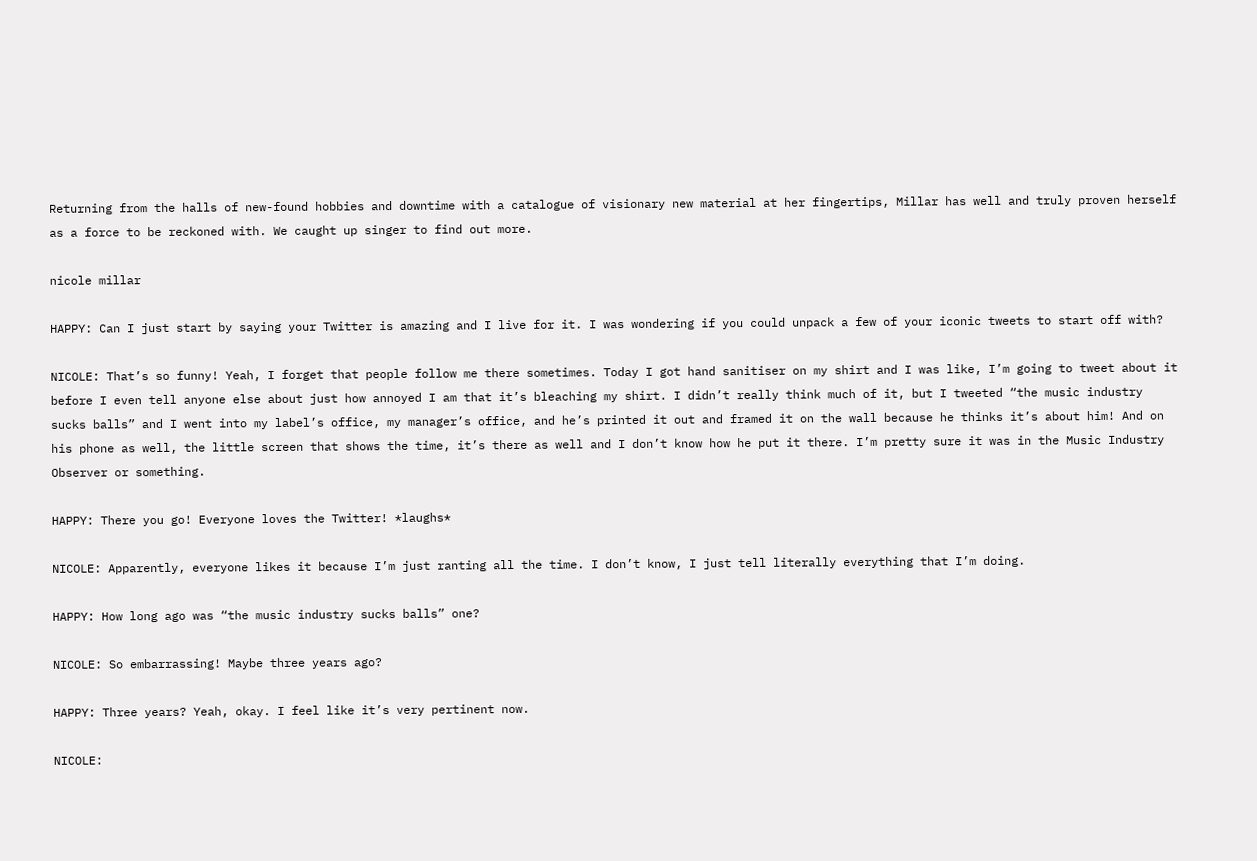Returning from the halls of new-found hobbies and downtime with a catalogue of visionary new material at her fingertips, Millar has well and truly proven herself as a force to be reckoned with. We caught up singer to find out more.

nicole millar

HAPPY: Can I just start by saying your Twitter is amazing and I live for it. I was wondering if you could unpack a few of your iconic tweets to start off with?

NICOLE: That’s so funny! Yeah, I forget that people follow me there sometimes. Today I got hand sanitiser on my shirt and I was like, I’m going to tweet about it before I even tell anyone else about just how annoyed I am that it’s bleaching my shirt. I didn’t really think much of it, but I tweeted “the music industry sucks balls” and I went into my label’s office, my manager’s office, and he’s printed it out and framed it on the wall because he thinks it’s about him! And on his phone as well, the little screen that shows the time, it’s there as well and I don’t know how he put it there. I’m pretty sure it was in the Music Industry Observer or something.

HAPPY: There you go! Everyone loves the Twitter! *laughs*

NICOLE: Apparently, everyone likes it because I’m just ranting all the time. I don’t know, I just tell literally everything that I’m doing.

HAPPY: How long ago was “the music industry sucks balls” one?

NICOLE: So embarrassing! Maybe three years ago?

HAPPY: Three years? Yeah, okay. I feel like it’s very pertinent now.

NICOLE: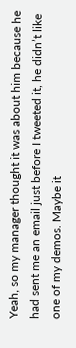Yeah, so my manager thought it was about him because he had sent me an email just before I tweeted it, he didn’t like one of my demos. Maybe it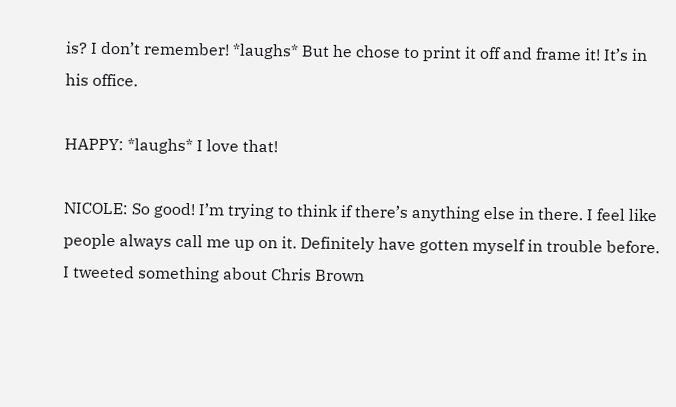is? I don’t remember! *laughs* But he chose to print it off and frame it! It’s in his office.

HAPPY: *laughs* I love that!

NICOLE: So good! I’m trying to think if there’s anything else in there. I feel like people always call me up on it. Definitely have gotten myself in trouble before. I tweeted something about Chris Brown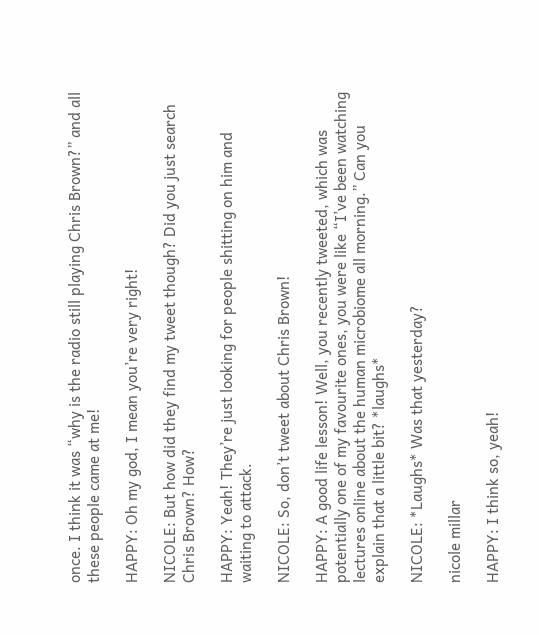once. I think it was “why is the radio still playing Chris Brown?” and all these people came at me!

HAPPY: Oh my god, I mean you’re very right!

NICOLE: But how did they find my tweet though? Did you just search Chris Brown? How?

HAPPY: Yeah! They’re just looking for people shitting on him and waiting to attack.

NICOLE: So, don’t tweet about Chris Brown!

HAPPY: A good life lesson! Well, you recently tweeted, which was potentially one of my favourite ones, you were like “I’ve been watching lectures online about the human microbiome all morning.” Can you explain that a little bit? *laughs*

NICOLE: *Laughs* Was that yesterday?

nicole millar

HAPPY: I think so, yeah!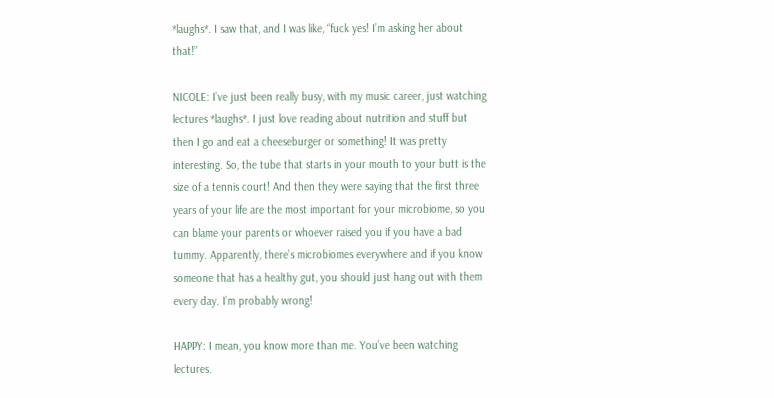*laughs*. I saw that, and I was like, “fuck yes! I’m asking her about that!”

NICOLE: I’ve just been really busy, with my music career, just watching lectures *laughs*. I just love reading about nutrition and stuff but then I go and eat a cheeseburger or something! It was pretty interesting. So, the tube that starts in your mouth to your butt is the size of a tennis court! And then they were saying that the first three years of your life are the most important for your microbiome, so you can blame your parents or whoever raised you if you have a bad tummy. Apparently, there’s microbiomes everywhere and if you know someone that has a healthy gut, you should just hang out with them every day. I’m probably wrong!

HAPPY: I mean, you know more than me. You’ve been watching lectures.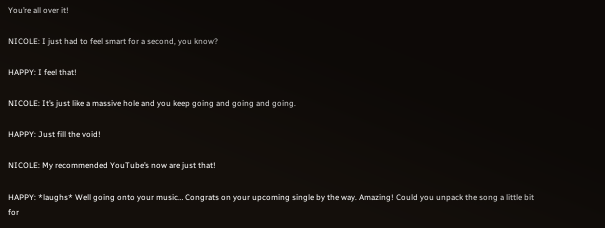You’re all over it!

NICOLE: I just had to feel smart for a second, you know?

HAPPY: I feel that!

NICOLE: It’s just like a massive hole and you keep going and going and going.

HAPPY: Just fill the void!

NICOLE: My recommended YouTube’s now are just that!

HAPPY: *laughs* Well going onto your music… Congrats on your upcoming single by the way. Amazing! Could you unpack the song a little bit for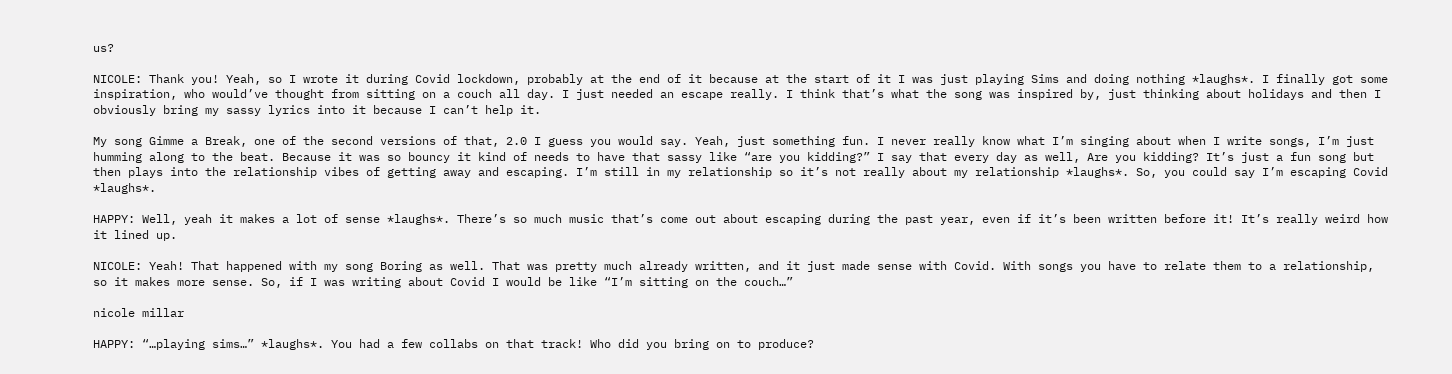us?

NICOLE: Thank you! Yeah, so I wrote it during Covid lockdown, probably at the end of it because at the start of it I was just playing Sims and doing nothing *laughs*. I finally got some inspiration, who would’ve thought from sitting on a couch all day. I just needed an escape really. I think that’s what the song was inspired by, just thinking about holidays and then I obviously bring my sassy lyrics into it because I can’t help it.

My song Gimme a Break, one of the second versions of that, 2.0 I guess you would say. Yeah, just something fun. I never really know what I’m singing about when I write songs, I’m just humming along to the beat. Because it was so bouncy it kind of needs to have that sassy like “are you kidding?” I say that every day as well, Are you kidding? It’s just a fun song but then plays into the relationship vibes of getting away and escaping. I’m still in my relationship so it’s not really about my relationship *laughs*. So, you could say I’m escaping Covid *laughs*.

HAPPY: Well, yeah it makes a lot of sense *laughs*. There’s so much music that’s come out about escaping during the past year, even if it’s been written before it! It’s really weird how it lined up.

NICOLE: Yeah! That happened with my song Boring as well. That was pretty much already written, and it just made sense with Covid. With songs you have to relate them to a relationship, so it makes more sense. So, if I was writing about Covid I would be like “I’m sitting on the couch…”

nicole millar

HAPPY: “…playing sims…” *laughs*. You had a few collabs on that track! Who did you bring on to produce?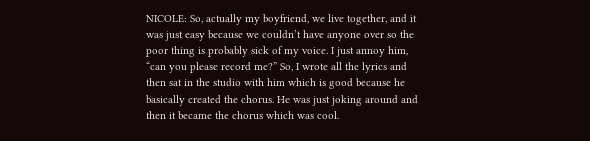NICOLE: So, actually my boyfriend, we live together, and it was just easy because we couldn’t have anyone over so the poor thing is probably sick of my voice. I just annoy him, “can you please record me?” So, I wrote all the lyrics and then sat in the studio with him which is good because he basically created the chorus. He was just joking around and then it became the chorus which was cool.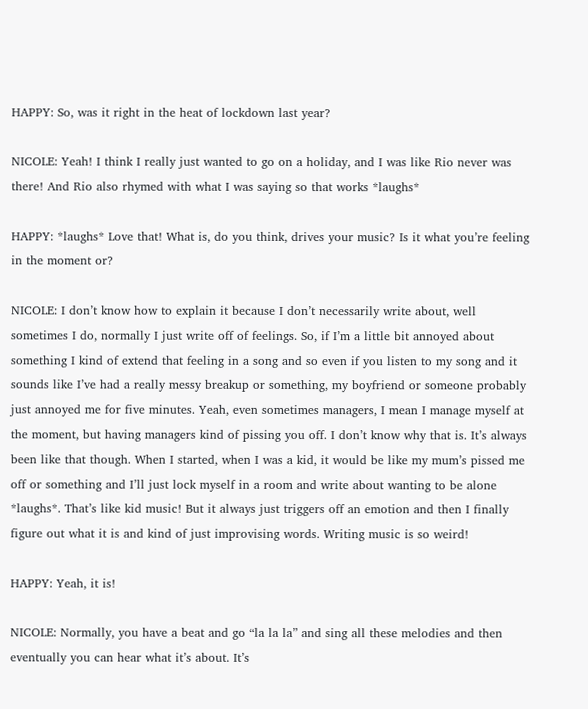HAPPY: So, was it right in the heat of lockdown last year?

NICOLE: Yeah! I think I really just wanted to go on a holiday, and I was like Rio never was there! And Rio also rhymed with what I was saying so that works *laughs*

HAPPY: *laughs* Love that! What is, do you think, drives your music? Is it what you’re feeling in the moment or?

NICOLE: I don’t know how to explain it because I don’t necessarily write about, well sometimes I do, normally I just write off of feelings. So, if I’m a little bit annoyed about something I kind of extend that feeling in a song and so even if you listen to my song and it sounds like I’ve had a really messy breakup or something, my boyfriend or someone probably just annoyed me for five minutes. Yeah, even sometimes managers, I mean I manage myself at the moment, but having managers kind of pissing you off. I don’t know why that is. It’s always been like that though. When I started, when I was a kid, it would be like my mum’s pissed me off or something and I’ll just lock myself in a room and write about wanting to be alone *laughs*. That’s like kid music! But it always just triggers off an emotion and then I finally figure out what it is and kind of just improvising words. Writing music is so weird!

HAPPY: Yeah, it is!

NICOLE: Normally, you have a beat and go “la la la” and sing all these melodies and then eventually you can hear what it’s about. It’s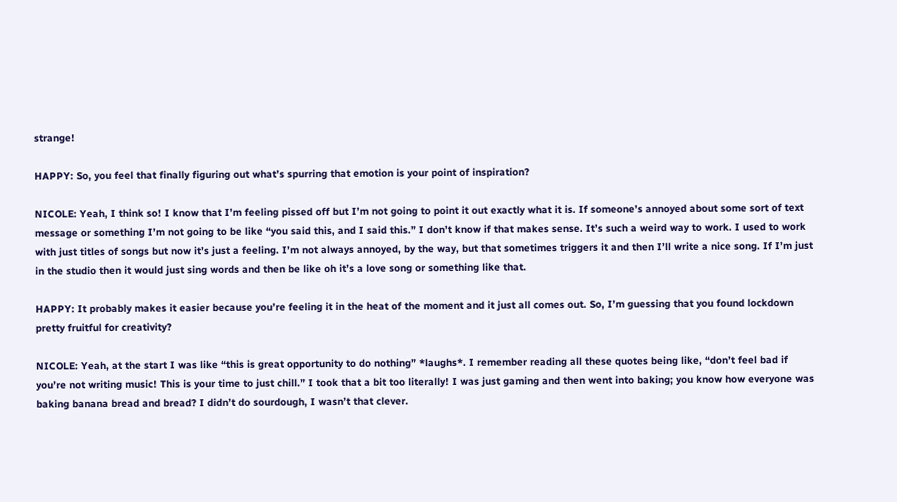strange!

HAPPY: So, you feel that finally figuring out what’s spurring that emotion is your point of inspiration?

NICOLE: Yeah, I think so! I know that I’m feeling pissed off but I’m not going to point it out exactly what it is. If someone’s annoyed about some sort of text message or something I’m not going to be like “you said this, and I said this.” I don’t know if that makes sense. It’s such a weird way to work. I used to work with just titles of songs but now it’s just a feeling. I’m not always annoyed, by the way, but that sometimes triggers it and then I’ll write a nice song. If I’m just in the studio then it would just sing words and then be like oh it’s a love song or something like that.

HAPPY: It probably makes it easier because you’re feeling it in the heat of the moment and it just all comes out. So, I’m guessing that you found lockdown pretty fruitful for creativity?

NICOLE: Yeah, at the start I was like “this is great opportunity to do nothing” *laughs*. I remember reading all these quotes being like, “don’t feel bad if you’re not writing music! This is your time to just chill.” I took that a bit too literally! I was just gaming and then went into baking; you know how everyone was baking banana bread and bread? I didn’t do sourdough, I wasn’t that clever.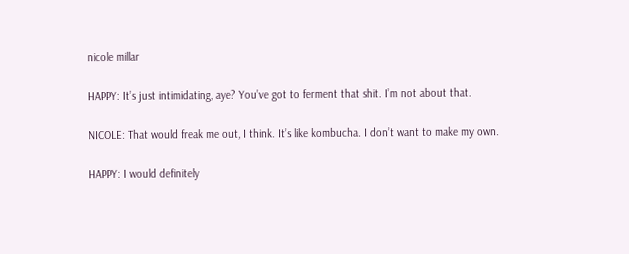nicole millar

HAPPY: It’s just intimidating, aye? You’ve got to ferment that shit. I’m not about that.

NICOLE: That would freak me out, I think. It’s like kombucha. I don’t want to make my own.

HAPPY: I would definitely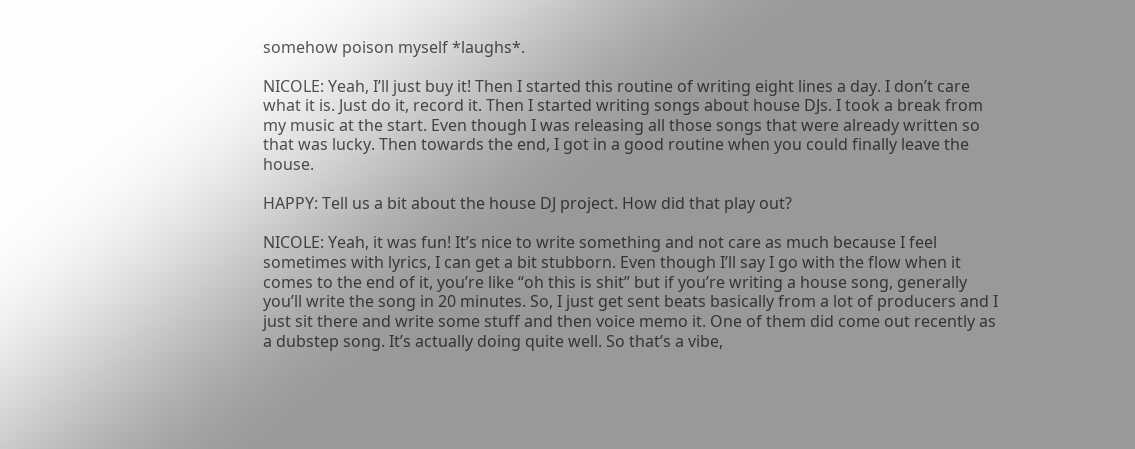somehow poison myself *laughs*.

NICOLE: Yeah, I’ll just buy it! Then I started this routine of writing eight lines a day. I don’t care what it is. Just do it, record it. Then I started writing songs about house DJs. I took a break from my music at the start. Even though I was releasing all those songs that were already written so that was lucky. Then towards the end, I got in a good routine when you could finally leave the house.

HAPPY: Tell us a bit about the house DJ project. How did that play out?

NICOLE: Yeah, it was fun! It’s nice to write something and not care as much because I feel sometimes with lyrics, I can get a bit stubborn. Even though I’ll say I go with the flow when it comes to the end of it, you’re like “oh this is shit” but if you’re writing a house song, generally you’ll write the song in 20 minutes. So, I just get sent beats basically from a lot of producers and I just sit there and write some stuff and then voice memo it. One of them did come out recently as a dubstep song. It’s actually doing quite well. So that’s a vibe,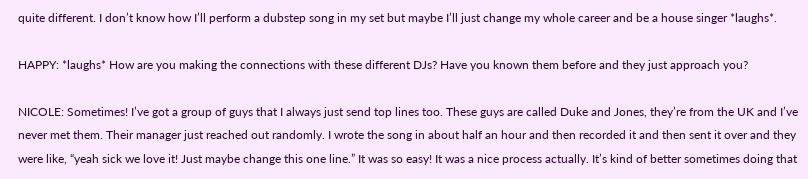quite different. I don’t know how I’ll perform a dubstep song in my set but maybe I’ll just change my whole career and be a house singer *laughs*.

HAPPY: *laughs* How are you making the connections with these different DJs? Have you known them before and they just approach you?

NICOLE: Sometimes! I’ve got a group of guys that I always just send top lines too. These guys are called Duke and Jones, they’re from the UK and I’ve never met them. Their manager just reached out randomly. I wrote the song in about half an hour and then recorded it and then sent it over and they were like, “yeah sick we love it! Just maybe change this one line.” It was so easy! It was a nice process actually. It’s kind of better sometimes doing that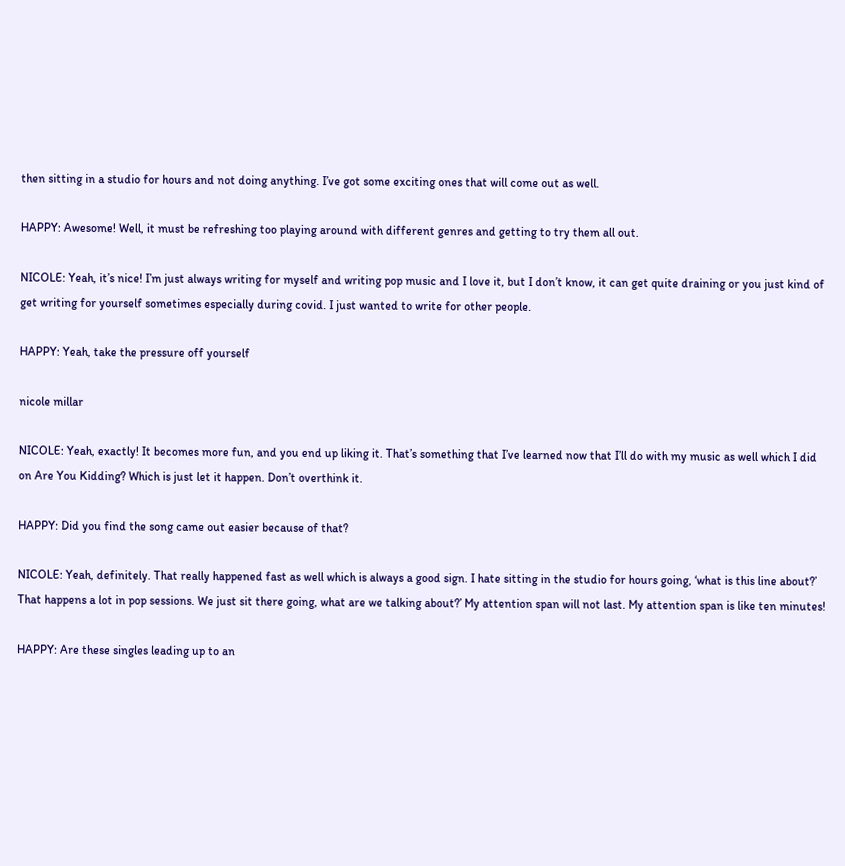then sitting in a studio for hours and not doing anything. I’ve got some exciting ones that will come out as well.

HAPPY: Awesome! Well, it must be refreshing too playing around with different genres and getting to try them all out.

NICOLE: Yeah, it’s nice! I’m just always writing for myself and writing pop music and I love it, but I don’t know, it can get quite draining or you just kind of get writing for yourself sometimes especially during covid. I just wanted to write for other people.

HAPPY: Yeah, take the pressure off yourself

nicole millar

NICOLE: Yeah, exactly! It becomes more fun, and you end up liking it. That’s something that I’ve learned now that I’ll do with my music as well which I did on Are You Kidding? Which is just let it happen. Don’t overthink it.

HAPPY: Did you find the song came out easier because of that?

NICOLE: Yeah, definitely. That really happened fast as well which is always a good sign. I hate sitting in the studio for hours going, ‘what is this line about?’ That happens a lot in pop sessions. We just sit there going, what are we talking about?’ My attention span will not last. My attention span is like ten minutes!

HAPPY: Are these singles leading up to an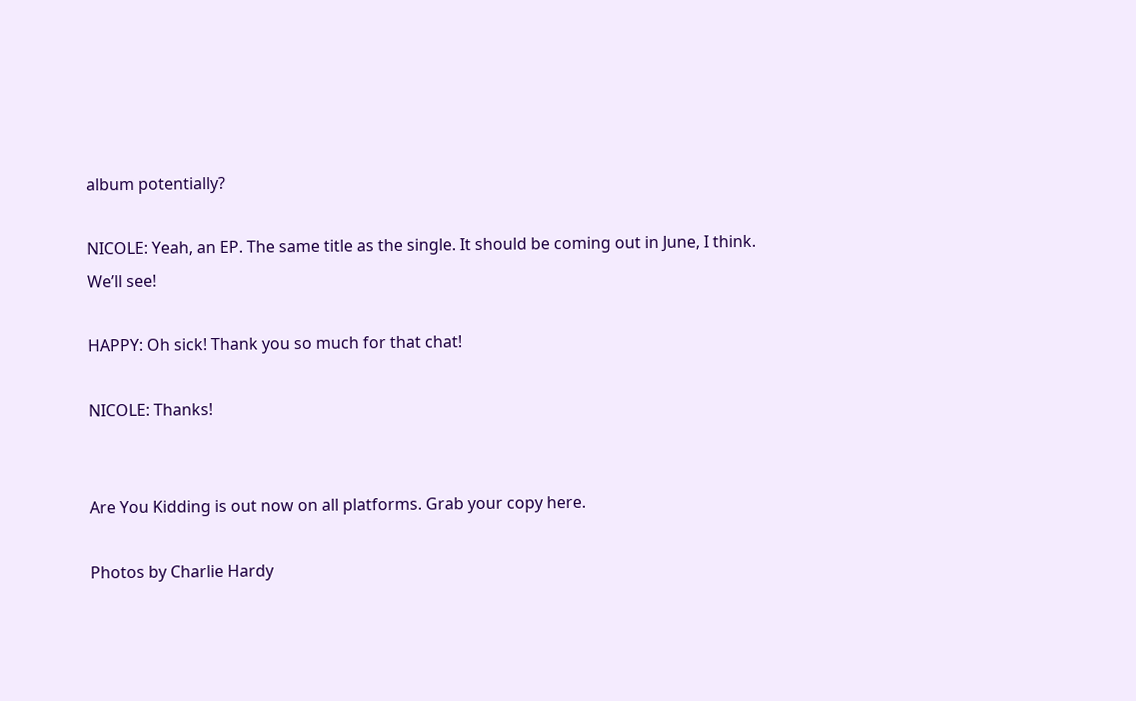album potentially?

NICOLE: Yeah, an EP. The same title as the single. It should be coming out in June, I think. We’ll see!

HAPPY: Oh sick! Thank you so much for that chat!

NICOLE: Thanks!


Are You Kidding is out now on all platforms. Grab your copy here.

Photos by Charlie Hardy